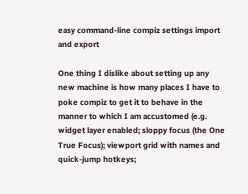easy command-line compiz settings import and export

One thing I dislike about setting up any new machine is how many places I have to poke compiz to get it to behave in the manner to which I am accustomed (e.g. widget layer enabled; sloppy focus (the One True Focus); viewport grid with names and quick-jump hotkeys;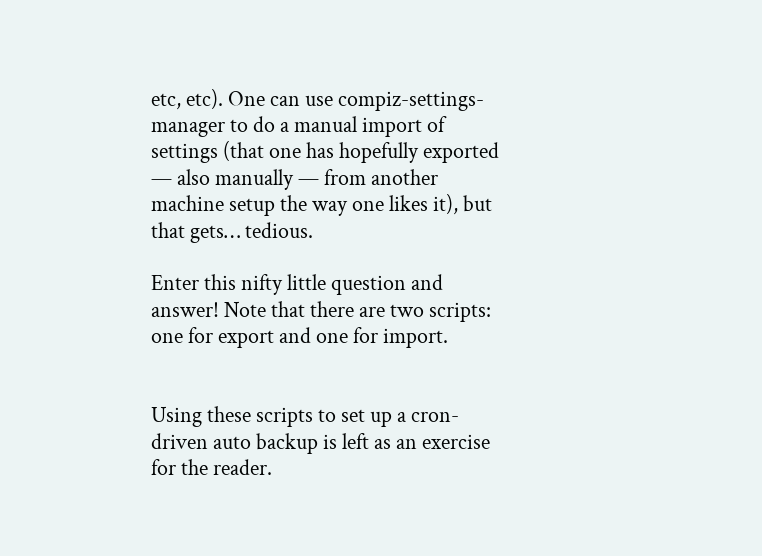etc, etc). One can use compiz-settings-manager to do a manual import of settings (that one has hopefully exported — also manually — from another machine setup the way one likes it), but that gets… tedious.

Enter this nifty little question and answer! Note that there are two scripts: one for export and one for import.


Using these scripts to set up a cron-driven auto backup is left as an exercise for the reader.